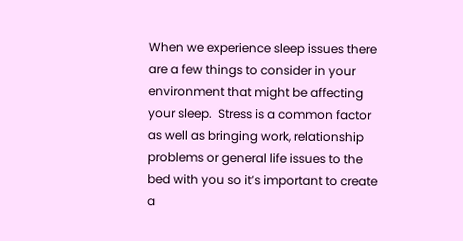When we experience sleep issues there are a few things to consider in your environment that might be affecting your sleep.  Stress is a common factor as well as bringing work, relationship problems or general life issues to the bed with you so it’s important to create a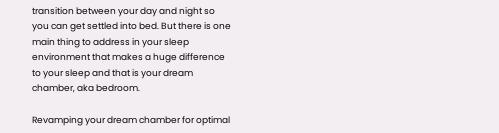transition between your day and night so you can get settled into bed. But there is one main thing to address in your sleep environment that makes a huge difference to your sleep and that is your dream chamber, aka bedroom.

Revamping your dream chamber for optimal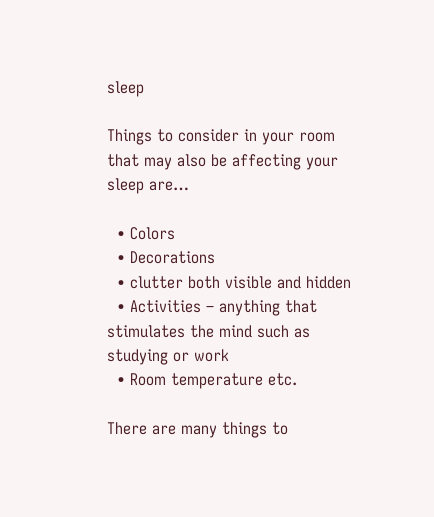sleep

Things to consider in your room that may also be affecting your sleep are…

  • Colors
  • Decorations
  • clutter both visible and hidden
  • Activities – anything that stimulates the mind such as studying or work
  • Room temperature etc.

There are many things to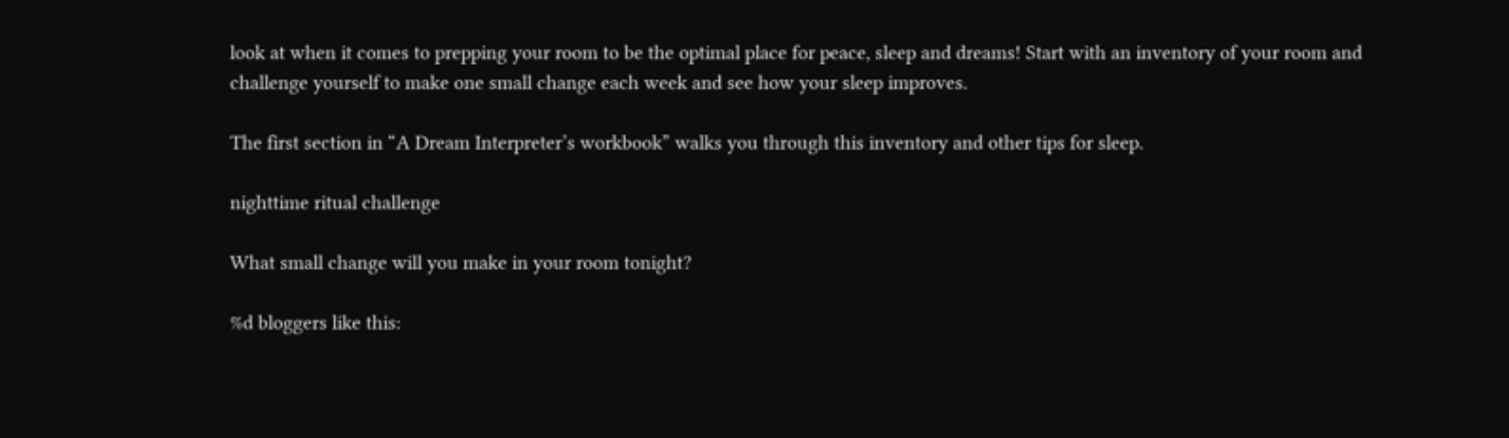look at when it comes to prepping your room to be the optimal place for peace, sleep and dreams! Start with an inventory of your room and challenge yourself to make one small change each week and see how your sleep improves.

The first section in “A Dream Interpreter’s workbook” walks you through this inventory and other tips for sleep.

nighttime ritual challenge

What small change will you make in your room tonight?

%d bloggers like this: